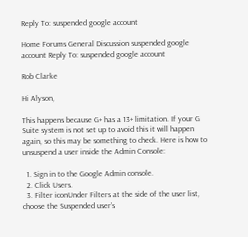Reply To: suspended google account

Home Forums General Discussion suspended google account Reply To: suspended google account

Rob Clarke

Hi Alyson,

This happens because G+ has a 13+ limitation. If your G Suite system is not set up to avoid this it will happen again, so this may be something to check. Here is how to unsuspend a user inside the Admin Console:

  1. Sign in to the Google Admin console.
  2. Click Users.
  3. Filter iconUnder Filters at the side of the user list, choose the Suspended user’s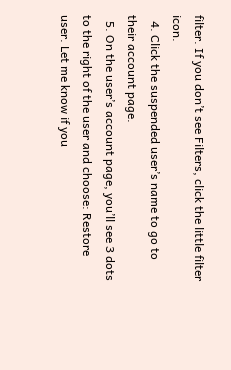filter. If you don’t see Filters, click the little filter icon.
  4. Click the suspended user’s name to go to their account page.
  5. On the user’s account page, you’ll see 3 dots to the right of the user and choose: Restore user. Let me know if you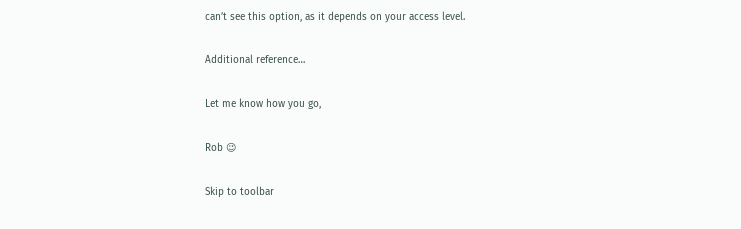can’t see this option, as it depends on your access level.

Additional reference…

Let me know how you go,

Rob 😉

Skip to toolbar